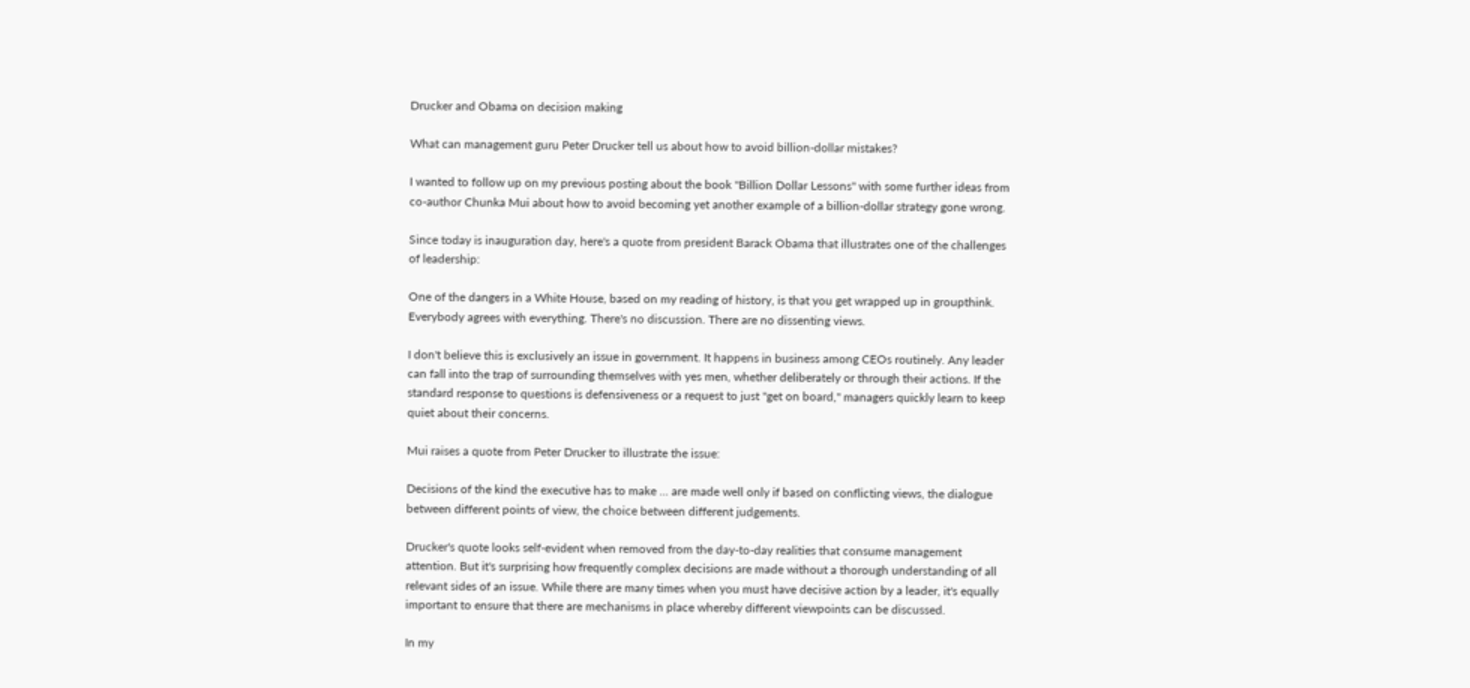Drucker and Obama on decision making

What can management guru Peter Drucker tell us about how to avoid billion-dollar mistakes?

I wanted to follow up on my previous posting about the book "Billion Dollar Lessons" with some further ideas from co-author Chunka Mui about how to avoid becoming yet another example of a billion-dollar strategy gone wrong.

Since today is inauguration day, here's a quote from president Barack Obama that illustrates one of the challenges of leadership:

One of the dangers in a White House, based on my reading of history, is that you get wrapped up in groupthink. Everybody agrees with everything. There's no discussion. There are no dissenting views.

I don't believe this is exclusively an issue in government. It happens in business among CEOs routinely. Any leader can fall into the trap of surrounding themselves with yes men, whether deliberately or through their actions. If the standard response to questions is defensiveness or a request to just "get on board," managers quickly learn to keep quiet about their concerns.

Mui raises a quote from Peter Drucker to illustrate the issue:

Decisions of the kind the executive has to make ... are made well only if based on conflicting views, the dialogue between different points of view, the choice between different judgements.

Drucker's quote looks self-evident when removed from the day-to-day realities that consume management attention. But it's surprising how frequently complex decisions are made without a thorough understanding of all relevant sides of an issue. While there are many times when you must have decisive action by a leader, it's equally important to ensure that there are mechanisms in place whereby different viewpoints can be discussed.

In my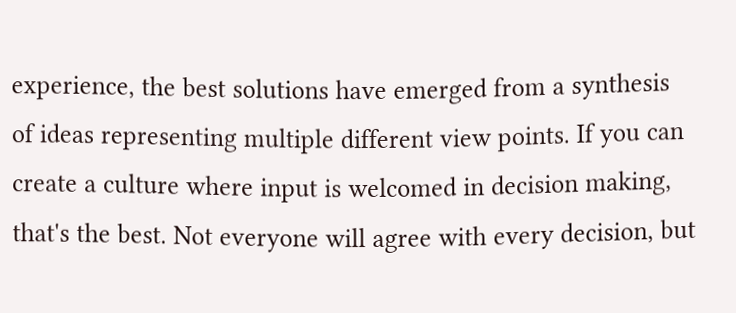experience, the best solutions have emerged from a synthesis of ideas representing multiple different view points. If you can create a culture where input is welcomed in decision making, that's the best. Not everyone will agree with every decision, but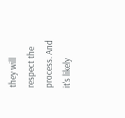they will respect the process. And it's likely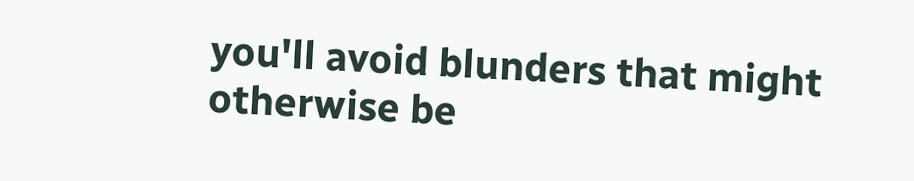you'll avoid blunders that might otherwise be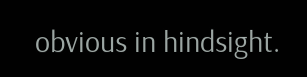obvious in hindsight.